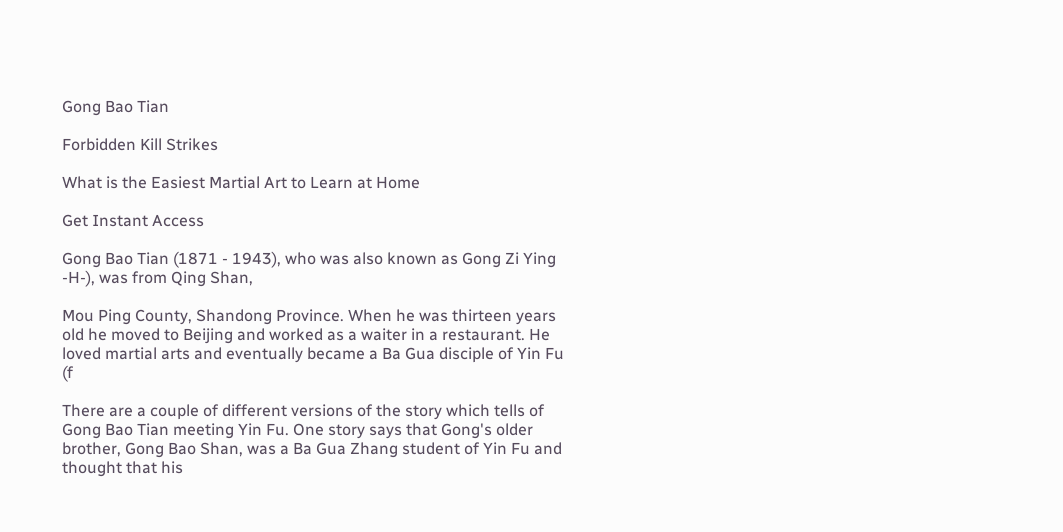Gong Bao Tian

Forbidden Kill Strikes

What is the Easiest Martial Art to Learn at Home

Get Instant Access

Gong Bao Tian (1871 - 1943), who was also known as Gong Zi Ying -H-), was from Qing Shan,

Mou Ping County, Shandong Province. When he was thirteen years old he moved to Beijing and worked as a waiter in a restaurant. He loved martial arts and eventually became a Ba Gua disciple of Yin Fu (f

There are a couple of different versions of the story which tells of Gong Bao Tian meeting Yin Fu. One story says that Gong's older brother, Gong Bao Shan, was a Ba Gua Zhang student of Yin Fu and thought that his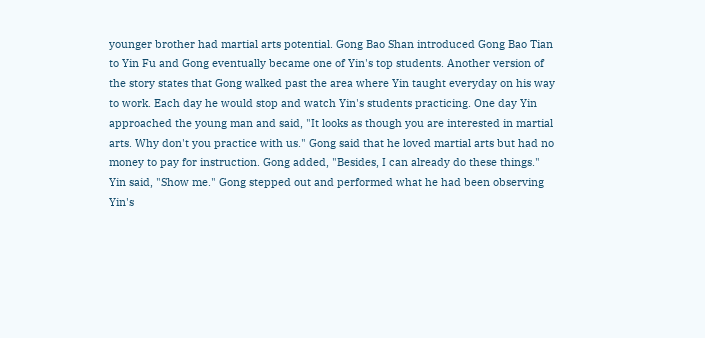younger brother had martial arts potential. Gong Bao Shan introduced Gong Bao Tian to Yin Fu and Gong eventually became one of Yin's top students. Another version of the story states that Gong walked past the area where Yin taught everyday on his way to work. Each day he would stop and watch Yin's students practicing. One day Yin approached the young man and said, "It looks as though you are interested in martial arts. Why don't you practice with us." Gong said that he loved martial arts but had no money to pay for instruction. Gong added, "Besides, I can already do these things." Yin said, "Show me." Gong stepped out and performed what he had been observing Yin's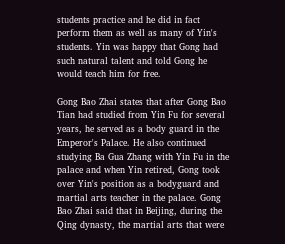students practice and he did in fact perform them as well as many of Yin's students. Yin was happy that Gong had such natural talent and told Gong he would teach him for free.

Gong Bao Zhai states that after Gong Bao Tian had studied from Yin Fu for several years, he served as a body guard in the Emperor's Palace. He also continued studying Ba Gua Zhang with Yin Fu in the palace and when Yin retired, Gong took over Yin's position as a bodyguard and martial arts teacher in the palace. Gong Bao Zhai said that in Beijing, during the Qing dynasty, the martial arts that were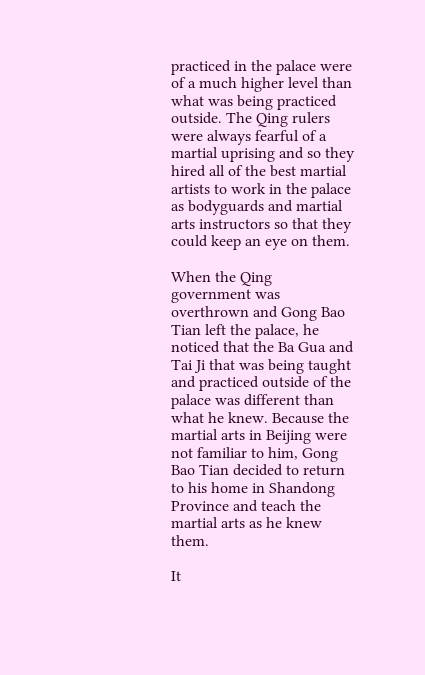practiced in the palace were of a much higher level than what was being practiced outside. The Qing rulers were always fearful of a martial uprising and so they hired all of the best martial artists to work in the palace as bodyguards and martial arts instructors so that they could keep an eye on them.

When the Qing government was overthrown and Gong Bao Tian left the palace, he noticed that the Ba Gua and Tai Ji that was being taught and practiced outside of the palace was different than what he knew. Because the martial arts in Beijing were not familiar to him, Gong Bao Tian decided to return to his home in Shandong Province and teach the martial arts as he knew them.

It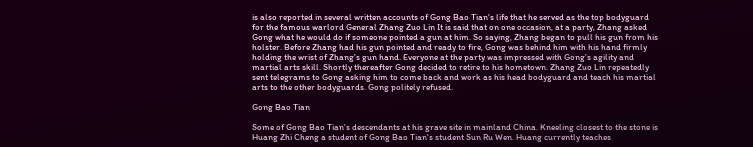is also reported in several written accounts of Gong Bao Tian's life that he served as the top bodyguard for the famous warlord General Zhang Zuo Lin It is said that on one occasion, at a party, Zhang asked Gong what he would do if someone pointed a gun at him. So saying, Zhang began to pull his gun from his holster. Before Zhang had his gun pointed and ready to fire, Gong was behind him with his hand firmly holding the wrist of Zhang's gun hand. Everyone at the party was impressed with Gong's agility and martial arts skill. Shortly thereafter Gong decided to retire to his hometown. Zhang Zuo Lin repeatedly sent telegrams to Gong asking him to come back and work as his head bodyguard and teach his martial arts to the other bodyguards. Gong politely refused.

Gong Bao Tian

Some of Gong Bao Tian's descendants at his grave site in mainland China. Kneeling closest to the stone is Huang Zhi Cheng a student of Gong Bao Tian's student Sun Ru Wen. Huang currently teaches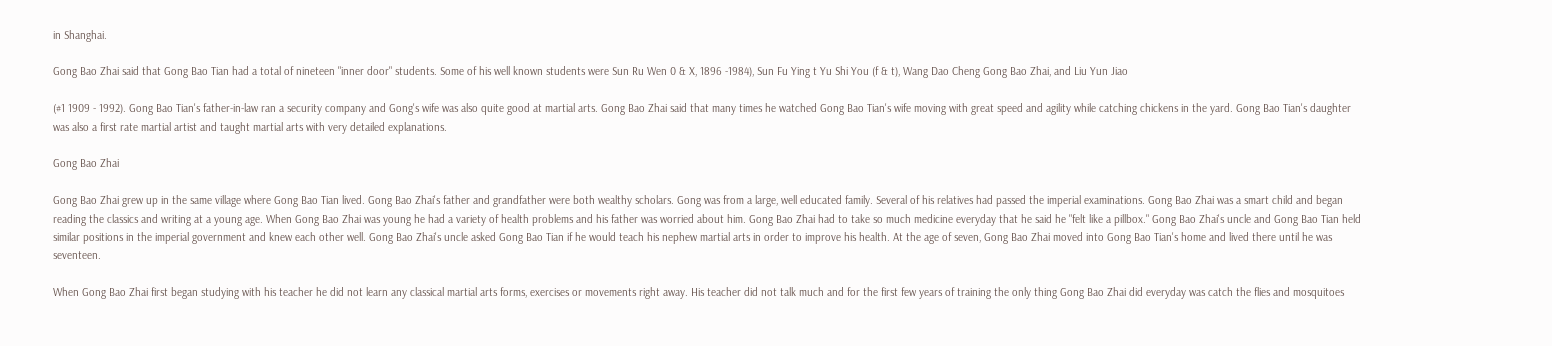in Shanghai.

Gong Bao Zhai said that Gong Bao Tian had a total of nineteen "inner door" students. Some of his well known students were Sun Ru Wen 0 & X, 1896 -1984), Sun Fu Ying t Yu Shi You (f & t), Wang Dao Cheng Gong Bao Zhai, and Liu Yun Jiao

(#1 1909 - 1992). Gong Bao Tian's father-in-law ran a security company and Gong's wife was also quite good at martial arts. Gong Bao Zhai said that many times he watched Gong Bao Tian's wife moving with great speed and agility while catching chickens in the yard. Gong Bao Tian's daughter was also a first rate martial artist and taught martial arts with very detailed explanations.

Gong Bao Zhai

Gong Bao Zhai grew up in the same village where Gong Bao Tian lived. Gong Bao Zhai's father and grandfather were both wealthy scholars. Gong was from a large, well educated family. Several of his relatives had passed the imperial examinations. Gong Bao Zhai was a smart child and began reading the classics and writing at a young age. When Gong Bao Zhai was young he had a variety of health problems and his father was worried about him. Gong Bao Zhai had to take so much medicine everyday that he said he "felt like a pillbox." Gong Bao Zhai's uncle and Gong Bao Tian held similar positions in the imperial government and knew each other well. Gong Bao Zhai's uncle asked Gong Bao Tian if he would teach his nephew martial arts in order to improve his health. At the age of seven, Gong Bao Zhai moved into Gong Bao Tian's home and lived there until he was seventeen.

When Gong Bao Zhai first began studying with his teacher he did not learn any classical martial arts forms, exercises or movements right away. His teacher did not talk much and for the first few years of training the only thing Gong Bao Zhai did everyday was catch the flies and mosquitoes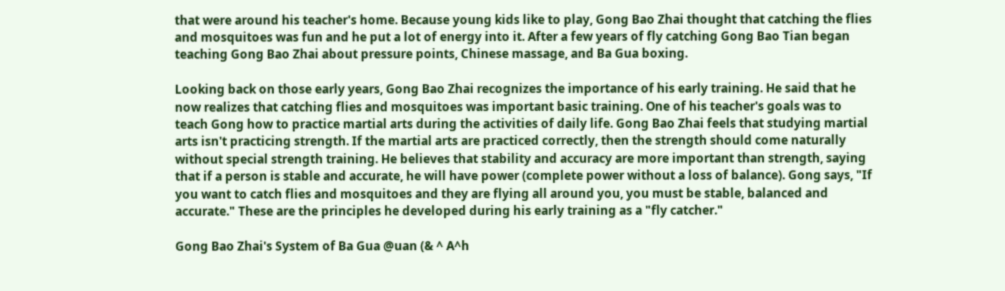that were around his teacher's home. Because young kids like to play, Gong Bao Zhai thought that catching the flies and mosquitoes was fun and he put a lot of energy into it. After a few years of fly catching Gong Bao Tian began teaching Gong Bao Zhai about pressure points, Chinese massage, and Ba Gua boxing.

Looking back on those early years, Gong Bao Zhai recognizes the importance of his early training. He said that he now realizes that catching flies and mosquitoes was important basic training. One of his teacher's goals was to teach Gong how to practice martial arts during the activities of daily life. Gong Bao Zhai feels that studying martial arts isn't practicing strength. If the martial arts are practiced correctly, then the strength should come naturally without special strength training. He believes that stability and accuracy are more important than strength, saying that if a person is stable and accurate, he will have power (complete power without a loss of balance). Gong says, "If you want to catch flies and mosquitoes and they are flying all around you, you must be stable, balanced and accurate." These are the principles he developed during his early training as a "fly catcher."

Gong Bao Zhai's System of Ba Gua @uan (& ^ A^h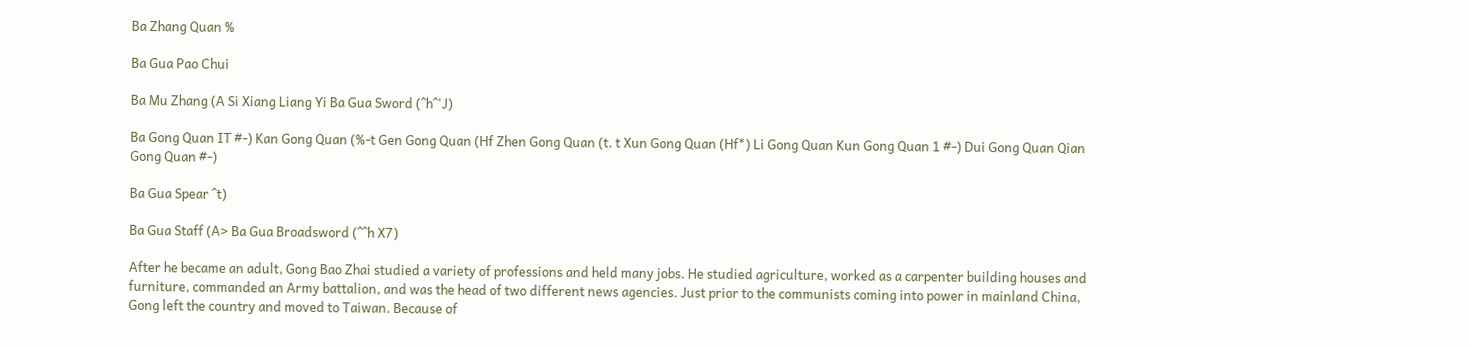Ba Zhang Quan %

Ba Gua Pao Chui

Ba Mu Zhang (A Si Xiang Liang Yi Ba Gua Sword (^h^'J)

Ba Gong Quan IT #-) Kan Gong Quan (%-t Gen Gong Quan (Hf Zhen Gong Quan (t. t Xun Gong Quan (Hf*) Li Gong Quan Kun Gong Quan 1 #-) Dui Gong Quan Qian Gong Quan #-)

Ba Gua Spear ^t)

Ba Gua Staff (A> Ba Gua Broadsword (^^h X7)

After he became an adult, Gong Bao Zhai studied a variety of professions and held many jobs. He studied agriculture, worked as a carpenter building houses and furniture, commanded an Army battalion, and was the head of two different news agencies. Just prior to the communists coming into power in mainland China, Gong left the country and moved to Taiwan. Because of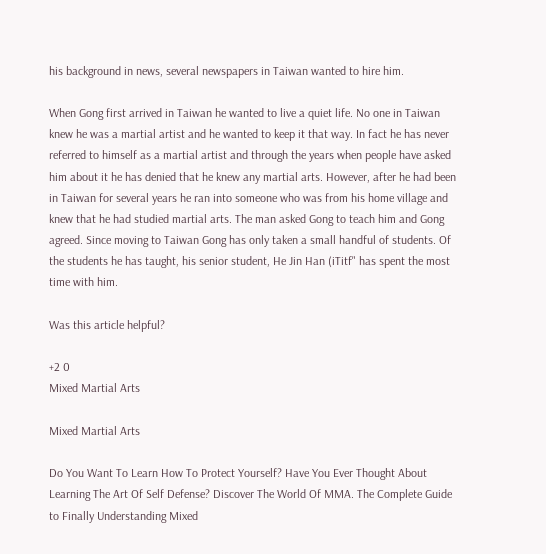his background in news, several newspapers in Taiwan wanted to hire him.

When Gong first arrived in Taiwan he wanted to live a quiet life. No one in Taiwan knew he was a martial artist and he wanted to keep it that way. In fact he has never referred to himself as a martial artist and through the years when people have asked him about it he has denied that he knew any martial arts. However, after he had been in Taiwan for several years he ran into someone who was from his home village and knew that he had studied martial arts. The man asked Gong to teach him and Gong agreed. Since moving to Taiwan Gong has only taken a small handful of students. Of the students he has taught, his senior student, He Jin Han (iTitf" has spent the most time with him.

Was this article helpful?

+2 0
Mixed Martial Arts

Mixed Martial Arts

Do You Want To Learn How To Protect Yourself? Have You Ever Thought About Learning The Art Of Self Defense? Discover The World Of MMA. The Complete Guide to Finally Understanding Mixed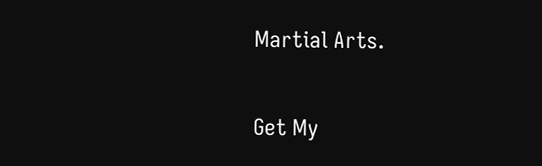Martial Arts.

Get My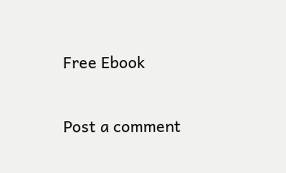Free Ebook

Post a comment